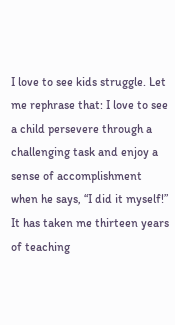I love to see kids struggle. Let me rephrase that: I love to see a child persevere through a challenging task and enjoy a sense of accomplishment when he says, “I did it myself!” It has taken me thirteen years of teaching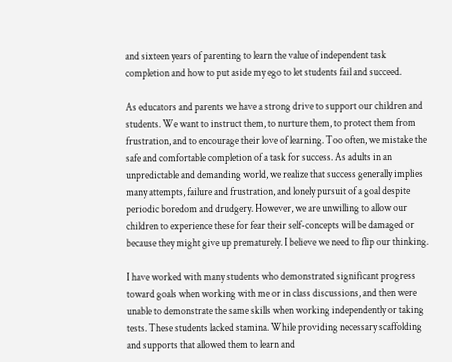and sixteen years of parenting to learn the value of independent task completion and how to put aside my ego to let students fail and succeed.

As educators and parents we have a strong drive to support our children and students. We want to instruct them, to nurture them, to protect them from frustration, and to encourage their love of learning. Too often, we mistake the safe and comfortable completion of a task for success. As adults in an unpredictable and demanding world, we realize that success generally implies many attempts, failure and frustration, and lonely pursuit of a goal despite periodic boredom and drudgery. However, we are unwilling to allow our children to experience these for fear their self-concepts will be damaged or because they might give up prematurely. I believe we need to flip our thinking.

I have worked with many students who demonstrated significant progress toward goals when working with me or in class discussions, and then were unable to demonstrate the same skills when working independently or taking tests. These students lacked stamina. While providing necessary scaffolding and supports that allowed them to learn and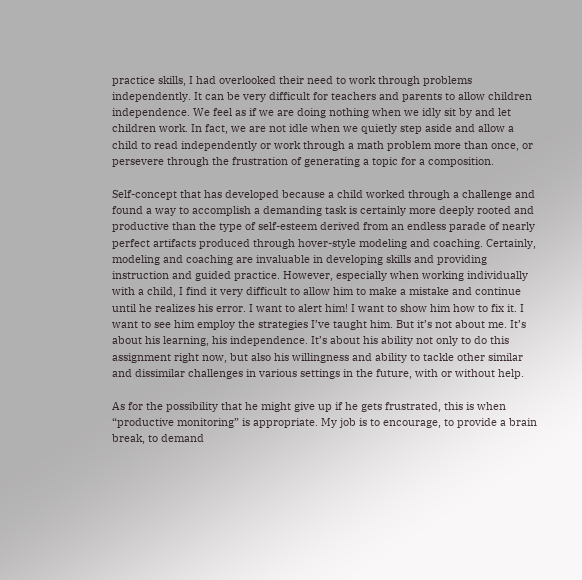practice skills, I had overlooked their need to work through problems independently. It can be very difficult for teachers and parents to allow children independence. We feel as if we are doing nothing when we idly sit by and let children work. In fact, we are not idle when we quietly step aside and allow a child to read independently or work through a math problem more than once, or persevere through the frustration of generating a topic for a composition.

Self-concept that has developed because a child worked through a challenge and found a way to accomplish a demanding task is certainly more deeply rooted and productive than the type of self-esteem derived from an endless parade of nearly perfect artifacts produced through hover-style modeling and coaching. Certainly, modeling and coaching are invaluable in developing skills and providing instruction and guided practice. However, especially when working individually with a child, I find it very difficult to allow him to make a mistake and continue until he realizes his error. I want to alert him! I want to show him how to fix it. I want to see him employ the strategies I’ve taught him. But it’s not about me. It’s about his learning, his independence. It’s about his ability not only to do this assignment right now, but also his willingness and ability to tackle other similar and dissimilar challenges in various settings in the future, with or without help.

As for the possibility that he might give up if he gets frustrated, this is when “productive monitoring” is appropriate. My job is to encourage, to provide a brain break, to demand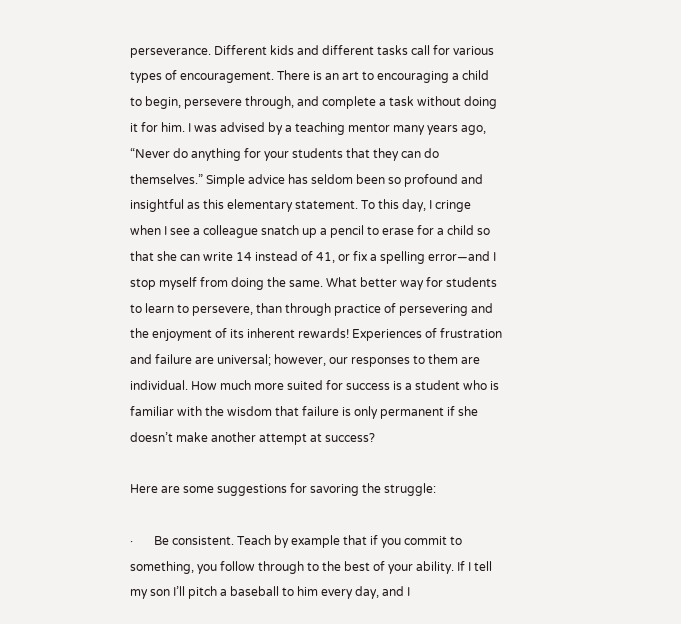perseverance. Different kids and different tasks call for various types of encouragement. There is an art to encouraging a child to begin, persevere through, and complete a task without doing it for him. I was advised by a teaching mentor many years ago, “Never do anything for your students that they can do themselves.” Simple advice has seldom been so profound and insightful as this elementary statement. To this day, I cringe when I see a colleague snatch up a pencil to erase for a child so that she can write 14 instead of 41, or fix a spelling error—and I stop myself from doing the same. What better way for students to learn to persevere, than through practice of persevering and the enjoyment of its inherent rewards! Experiences of frustration and failure are universal; however, our responses to them are individual. How much more suited for success is a student who is familiar with the wisdom that failure is only permanent if she doesn’t make another attempt at success?

Here are some suggestions for savoring the struggle:

·       Be consistent. Teach by example that if you commit to something, you follow through to the best of your ability. If I tell my son I’ll pitch a baseball to him every day, and I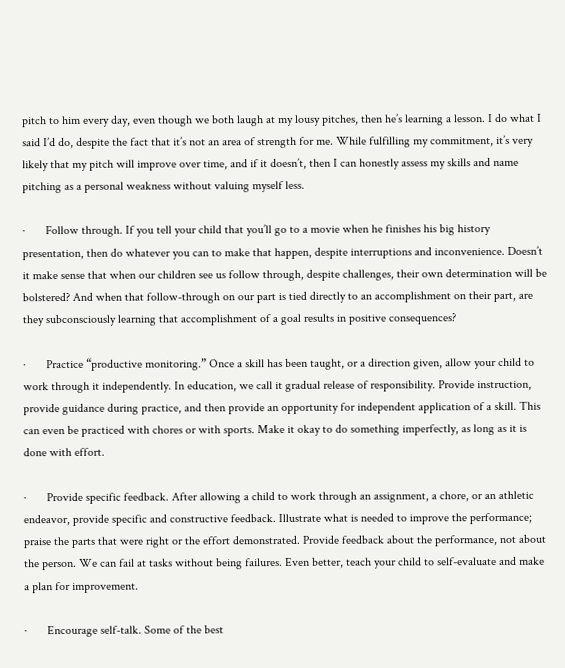pitch to him every day, even though we both laugh at my lousy pitches, then he’s learning a lesson. I do what I said I’d do, despite the fact that it’s not an area of strength for me. While fulfilling my commitment, it’s very likely that my pitch will improve over time, and if it doesn’t, then I can honestly assess my skills and name pitching as a personal weakness without valuing myself less.

·       Follow through. If you tell your child that you’ll go to a movie when he finishes his big history presentation, then do whatever you can to make that happen, despite interruptions and inconvenience. Doesn’t it make sense that when our children see us follow through, despite challenges, their own determination will be bolstered? And when that follow-through on our part is tied directly to an accomplishment on their part, are they subconsciously learning that accomplishment of a goal results in positive consequences?

·       Practice “productive monitoring.” Once a skill has been taught, or a direction given, allow your child to work through it independently. In education, we call it gradual release of responsibility. Provide instruction, provide guidance during practice, and then provide an opportunity for independent application of a skill. This can even be practiced with chores or with sports. Make it okay to do something imperfectly, as long as it is done with effort.

·       Provide specific feedback. After allowing a child to work through an assignment, a chore, or an athletic endeavor, provide specific and constructive feedback. Illustrate what is needed to improve the performance; praise the parts that were right or the effort demonstrated. Provide feedback about the performance, not about the person. We can fail at tasks without being failures. Even better, teach your child to self-evaluate and make a plan for improvement.

·       Encourage self-talk. Some of the best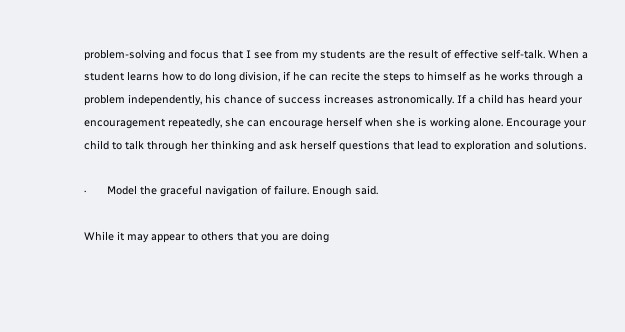problem-solving and focus that I see from my students are the result of effective self-talk. When a student learns how to do long division, if he can recite the steps to himself as he works through a problem independently, his chance of success increases astronomically. If a child has heard your encouragement repeatedly, she can encourage herself when she is working alone. Encourage your child to talk through her thinking and ask herself questions that lead to exploration and solutions.

·       Model the graceful navigation of failure. Enough said.

While it may appear to others that you are doing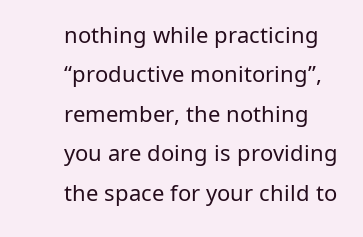nothing while practicing “productive monitoring”, remember, the nothing you are doing is providing the space for your child to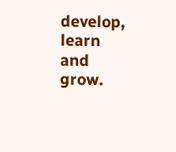develop, learn and grow.